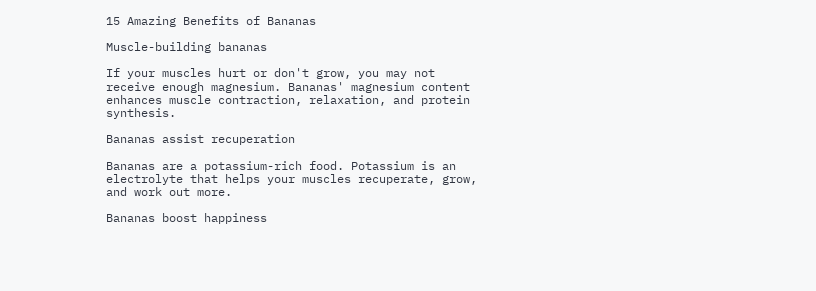15 Amazing Benefits of Bananas

Muscle-building bananas

If your muscles hurt or don't grow, you may not receive enough magnesium. Bananas' magnesium content enhances muscle contraction, relaxation, and protein synthesis.

Bananas assist recuperation

Bananas are a potassium-rich food. Potassium is an electrolyte that helps your muscles recuperate, grow, and work out more.

Bananas boost happiness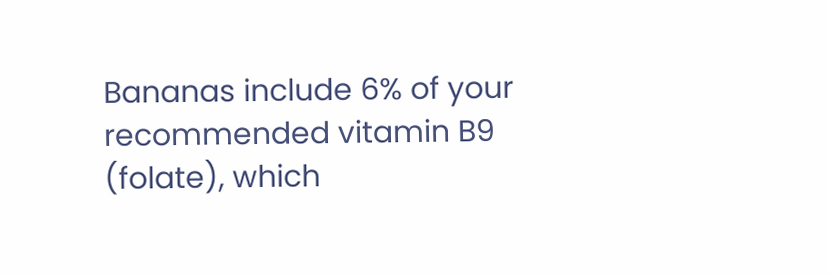Bananas include 6% of your recommended vitamin B9 (folate), which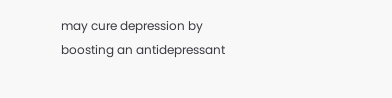may cure depression by boosting an antidepressant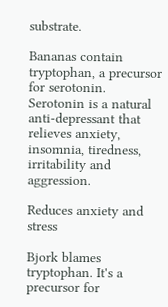substrate.

Bananas contain tryptophan, a precursor for serotonin. Serotonin is a natural anti-depressant that relieves anxiety, insomnia, tiredness, irritability and aggression.

Reduces anxiety and stress

Bjork blames tryptophan. It's a precursor for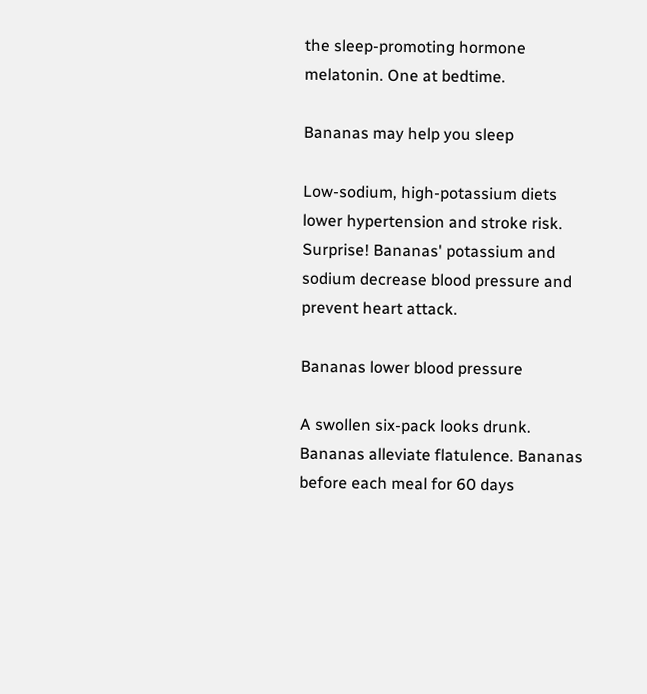the sleep-promoting hormone melatonin. One at bedtime.

Bananas may help you sleep

Low-sodium, high-potassium diets lower hypertension and stroke risk. Surprise! Bananas' potassium and sodium decrease blood pressure and prevent heart attack.

Bananas lower blood pressure

A swollen six-pack looks drunk. Bananas alleviate flatulence. Bananas before each meal for 60 days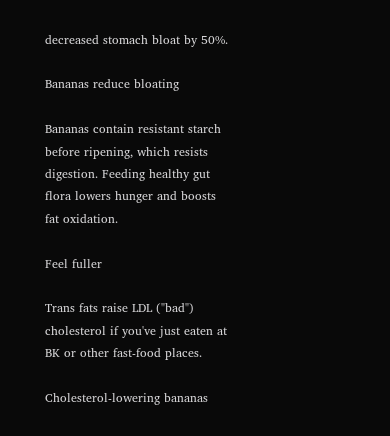decreased stomach bloat by 50%.

Bananas reduce bloating

Bananas contain resistant starch before ripening, which resists digestion. Feeding healthy gut flora lowers hunger and boosts fat oxidation.

Feel fuller

Trans fats raise LDL ("bad") cholesterol if you've just eaten at BK or other fast-food places.

Cholesterol-lowering bananas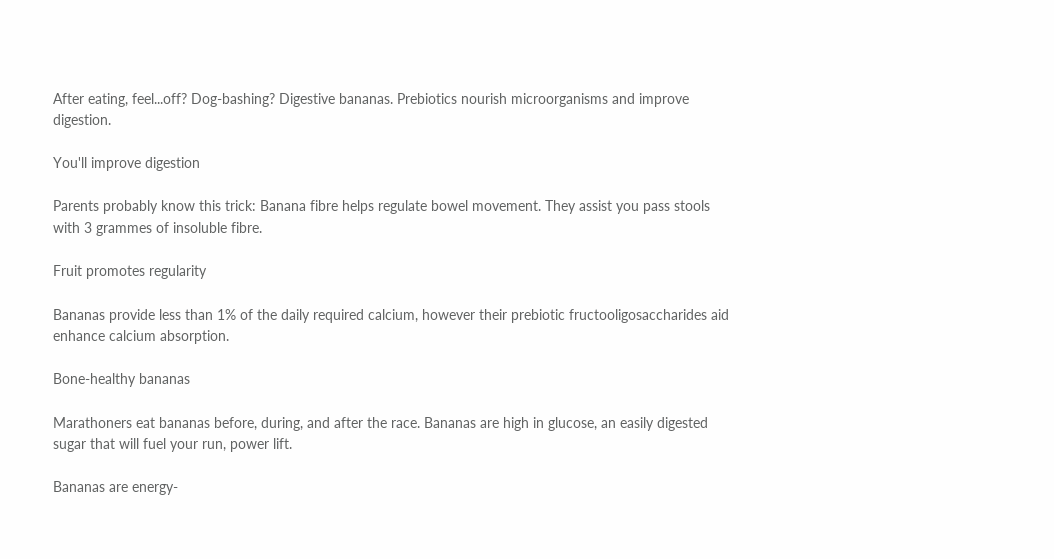After eating, feel...off? Dog-bashing? Digestive bananas. Prebiotics nourish microorganisms and improve digestion.

You'll improve digestion

Parents probably know this trick: Banana fibre helps regulate bowel movement. They assist you pass stools with 3 grammes of insoluble fibre.

Fruit promotes regularity

Bananas provide less than 1% of the daily required calcium, however their prebiotic fructooligosaccharides aid enhance calcium absorption.

Bone-healthy bananas

Marathoners eat bananas before, during, and after the race. Bananas are high in glucose, an easily digested sugar that will fuel your run, power lift.

Bananas are energy-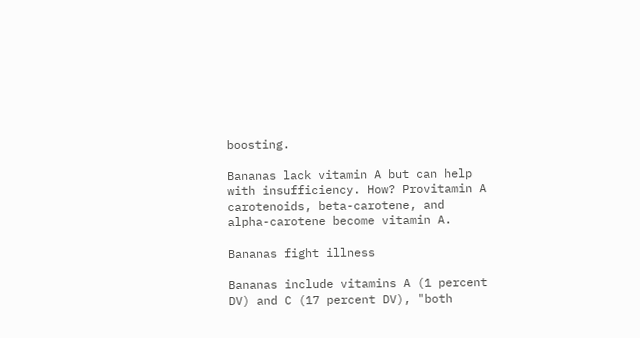boosting.

Bananas lack vitamin A but can help with insufficiency. How? Provitamin A carotenoids, beta-carotene, and alpha-carotene become vitamin A.

Bananas fight illness

Bananas include vitamins A (1 percent DV) and C (17 percent DV), "both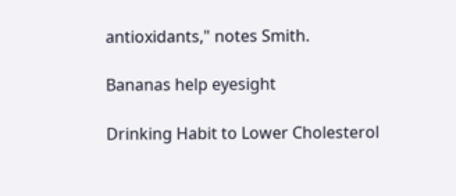antioxidants," notes Smith.

Bananas help eyesight

Drinking Habit to Lower Cholesterol